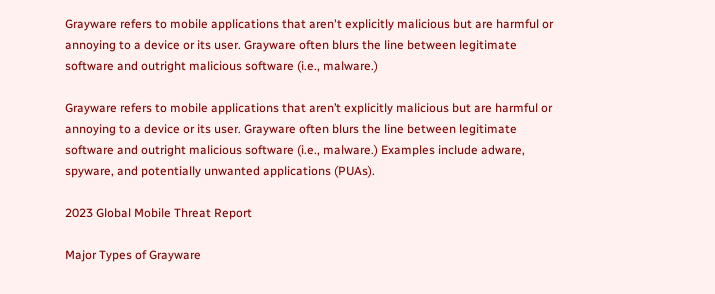Grayware refers to mobile applications that aren't explicitly malicious but are harmful or annoying to a device or its user. Grayware often blurs the line between legitimate software and outright malicious software (i.e., malware.)

Grayware refers to mobile applications that aren’t explicitly malicious but are harmful or annoying to a device or its user. Grayware often blurs the line between legitimate software and outright malicious software (i.e., malware.) Examples include adware, spyware, and potentially unwanted applications (PUAs).

2023 Global Mobile Threat Report

Major Types of Grayware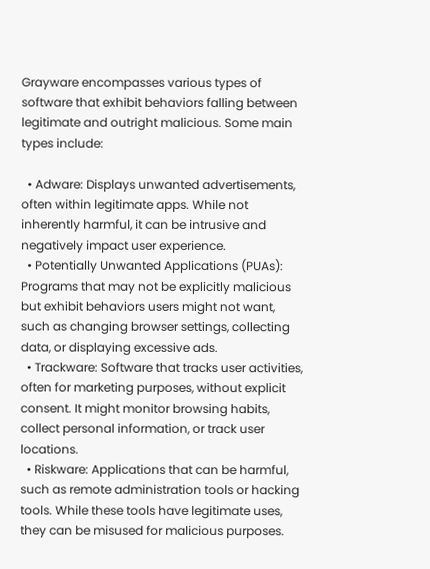Grayware encompasses various types of software that exhibit behaviors falling between legitimate and outright malicious. Some main types include:

  • Adware: Displays unwanted advertisements, often within legitimate apps. While not inherently harmful, it can be intrusive and negatively impact user experience.
  • Potentially Unwanted Applications (PUAs): Programs that may not be explicitly malicious but exhibit behaviors users might not want, such as changing browser settings, collecting data, or displaying excessive ads.
  • Trackware: Software that tracks user activities, often for marketing purposes, without explicit consent. It might monitor browsing habits, collect personal information, or track user locations.
  • Riskware: Applications that can be harmful, such as remote administration tools or hacking tools. While these tools have legitimate uses, they can be misused for malicious purposes.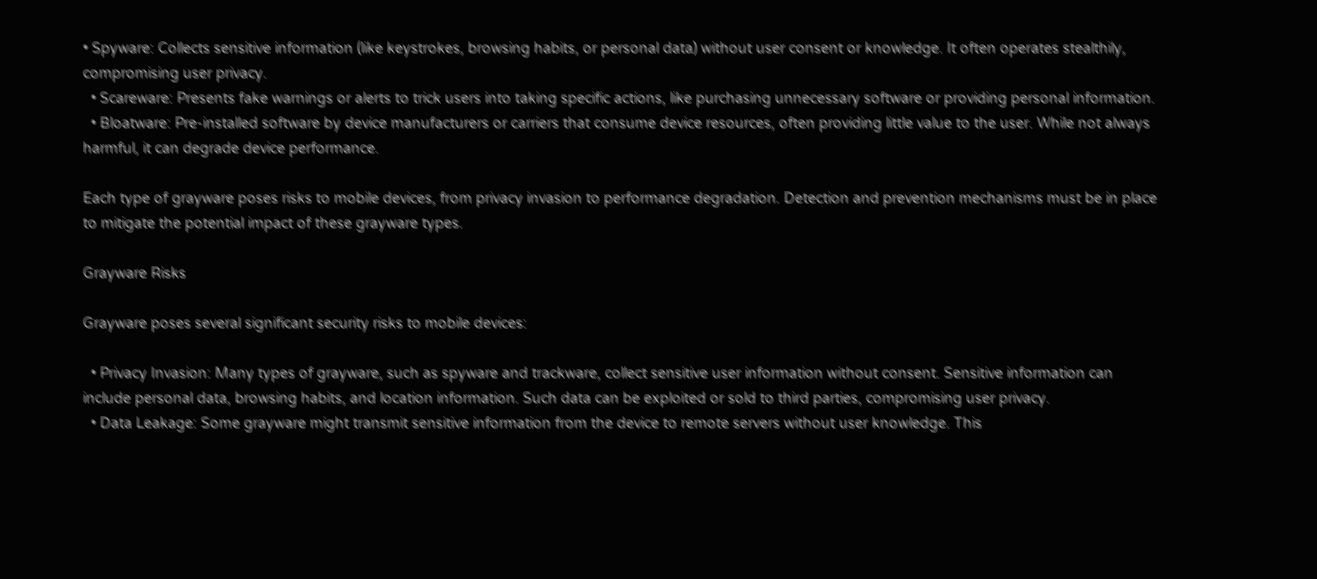• Spyware: Collects sensitive information (like keystrokes, browsing habits, or personal data) without user consent or knowledge. It often operates stealthily, compromising user privacy.
  • Scareware: Presents fake warnings or alerts to trick users into taking specific actions, like purchasing unnecessary software or providing personal information.
  • Bloatware: Pre-installed software by device manufacturers or carriers that consume device resources, often providing little value to the user. While not always harmful, it can degrade device performance.

Each type of grayware poses risks to mobile devices, from privacy invasion to performance degradation. Detection and prevention mechanisms must be in place to mitigate the potential impact of these grayware types.

Grayware Risks

Grayware poses several significant security risks to mobile devices:

  • Privacy Invasion: Many types of grayware, such as spyware and trackware, collect sensitive user information without consent. Sensitive information can include personal data, browsing habits, and location information. Such data can be exploited or sold to third parties, compromising user privacy.
  • Data Leakage: Some grayware might transmit sensitive information from the device to remote servers without user knowledge. This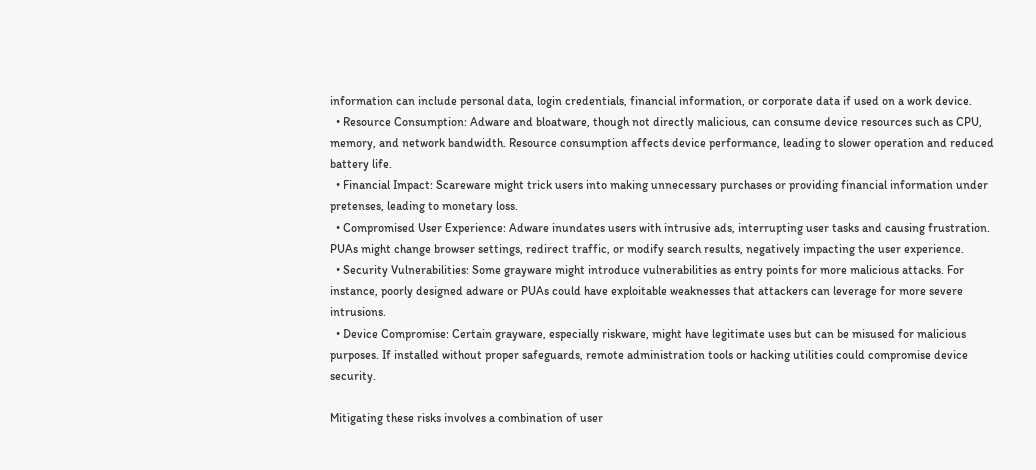information can include personal data, login credentials, financial information, or corporate data if used on a work device.
  • Resource Consumption: Adware and bloatware, though not directly malicious, can consume device resources such as CPU, memory, and network bandwidth. Resource consumption affects device performance, leading to slower operation and reduced battery life.
  • Financial Impact: Scareware might trick users into making unnecessary purchases or providing financial information under pretenses, leading to monetary loss.
  • Compromised User Experience: Adware inundates users with intrusive ads, interrupting user tasks and causing frustration. PUAs might change browser settings, redirect traffic, or modify search results, negatively impacting the user experience.
  • Security Vulnerabilities: Some grayware might introduce vulnerabilities as entry points for more malicious attacks. For instance, poorly designed adware or PUAs could have exploitable weaknesses that attackers can leverage for more severe intrusions.
  • Device Compromise: Certain grayware, especially riskware, might have legitimate uses but can be misused for malicious purposes. If installed without proper safeguards, remote administration tools or hacking utilities could compromise device security.

Mitigating these risks involves a combination of user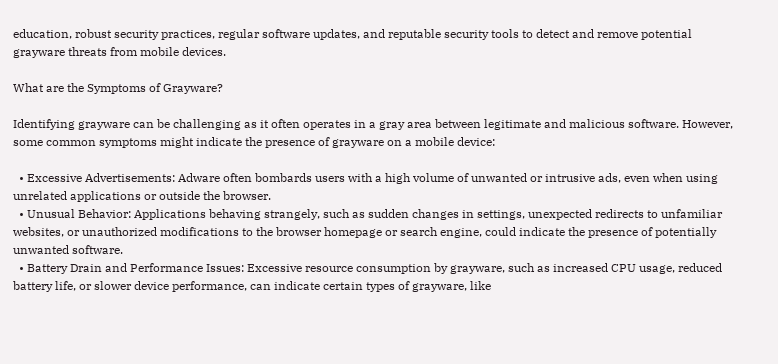education, robust security practices, regular software updates, and reputable security tools to detect and remove potential grayware threats from mobile devices.

What are the Symptoms of Grayware?

Identifying grayware can be challenging as it often operates in a gray area between legitimate and malicious software. However, some common symptoms might indicate the presence of grayware on a mobile device:

  • Excessive Advertisements: Adware often bombards users with a high volume of unwanted or intrusive ads, even when using unrelated applications or outside the browser.
  • Unusual Behavior: Applications behaving strangely, such as sudden changes in settings, unexpected redirects to unfamiliar websites, or unauthorized modifications to the browser homepage or search engine, could indicate the presence of potentially unwanted software.
  • Battery Drain and Performance Issues: Excessive resource consumption by grayware, such as increased CPU usage, reduced battery life, or slower device performance, can indicate certain types of grayware, like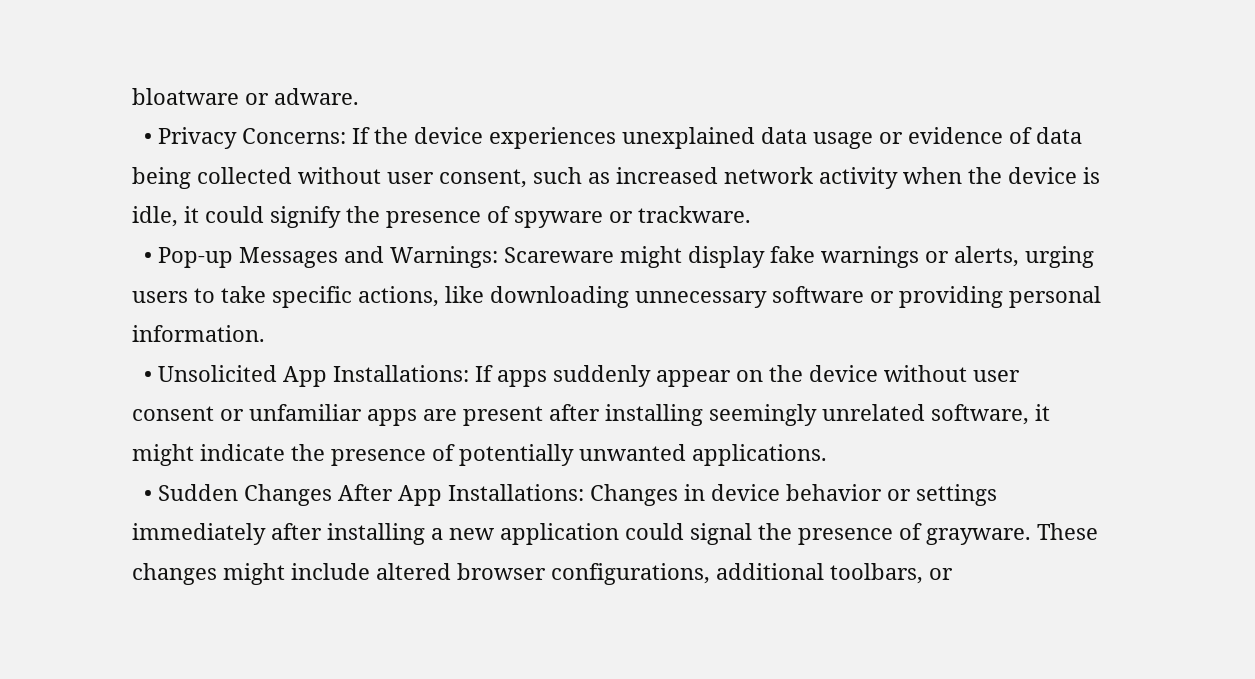bloatware or adware.
  • Privacy Concerns: If the device experiences unexplained data usage or evidence of data being collected without user consent, such as increased network activity when the device is idle, it could signify the presence of spyware or trackware.
  • Pop-up Messages and Warnings: Scareware might display fake warnings or alerts, urging users to take specific actions, like downloading unnecessary software or providing personal information.
  • Unsolicited App Installations: If apps suddenly appear on the device without user consent or unfamiliar apps are present after installing seemingly unrelated software, it might indicate the presence of potentially unwanted applications.
  • Sudden Changes After App Installations: Changes in device behavior or settings immediately after installing a new application could signal the presence of grayware. These changes might include altered browser configurations, additional toolbars, or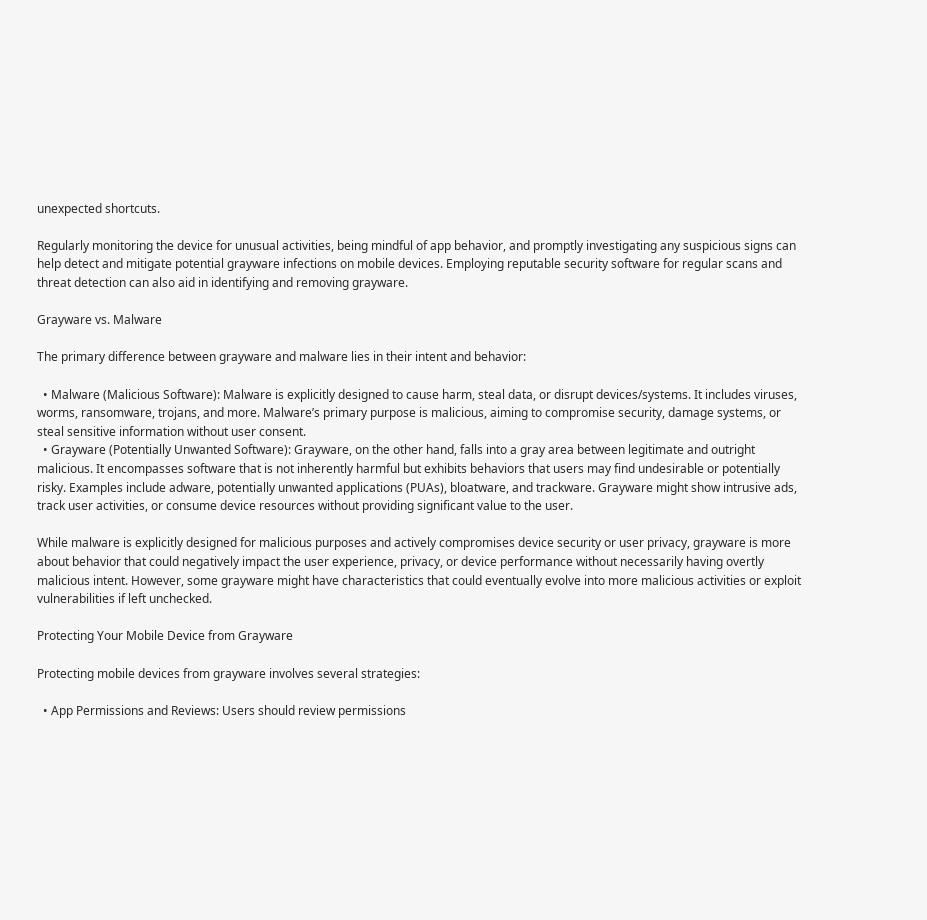unexpected shortcuts.

Regularly monitoring the device for unusual activities, being mindful of app behavior, and promptly investigating any suspicious signs can help detect and mitigate potential grayware infections on mobile devices. Employing reputable security software for regular scans and threat detection can also aid in identifying and removing grayware.

Grayware vs. Malware

The primary difference between grayware and malware lies in their intent and behavior:

  • Malware (Malicious Software): Malware is explicitly designed to cause harm, steal data, or disrupt devices/systems. It includes viruses, worms, ransomware, trojans, and more. Malware’s primary purpose is malicious, aiming to compromise security, damage systems, or steal sensitive information without user consent.
  • Grayware (Potentially Unwanted Software): Grayware, on the other hand, falls into a gray area between legitimate and outright malicious. It encompasses software that is not inherently harmful but exhibits behaviors that users may find undesirable or potentially risky. Examples include adware, potentially unwanted applications (PUAs), bloatware, and trackware. Grayware might show intrusive ads, track user activities, or consume device resources without providing significant value to the user.

While malware is explicitly designed for malicious purposes and actively compromises device security or user privacy, grayware is more about behavior that could negatively impact the user experience, privacy, or device performance without necessarily having overtly malicious intent. However, some grayware might have characteristics that could eventually evolve into more malicious activities or exploit vulnerabilities if left unchecked.

Protecting Your Mobile Device from Grayware

Protecting mobile devices from grayware involves several strategies:

  • App Permissions and Reviews: Users should review permissions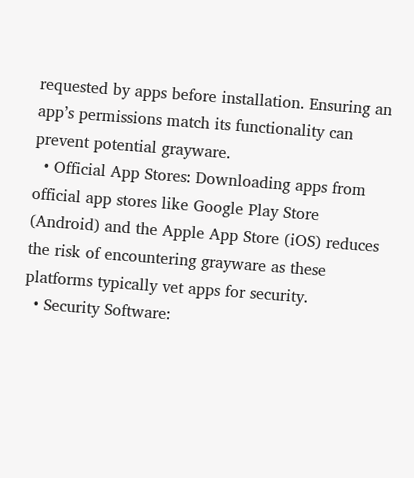requested by apps before installation. Ensuring an app’s permissions match its functionality can prevent potential grayware.
  • Official App Stores: Downloading apps from official app stores like Google Play Store (Android) and the Apple App Store (iOS) reduces the risk of encountering grayware as these platforms typically vet apps for security.
  • Security Software: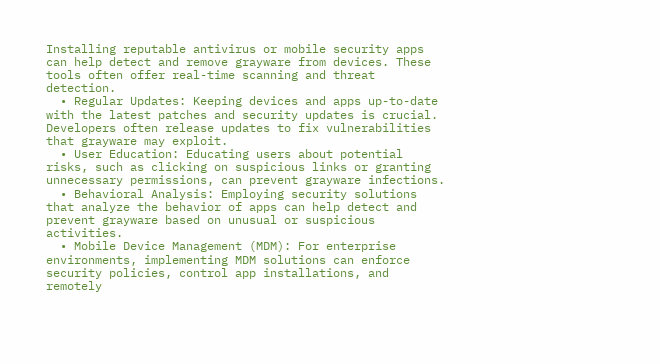Installing reputable antivirus or mobile security apps can help detect and remove grayware from devices. These tools often offer real-time scanning and threat detection.
  • Regular Updates: Keeping devices and apps up-to-date with the latest patches and security updates is crucial. Developers often release updates to fix vulnerabilities that grayware may exploit.
  • User Education: Educating users about potential risks, such as clicking on suspicious links or granting unnecessary permissions, can prevent grayware infections.
  • Behavioral Analysis: Employing security solutions that analyze the behavior of apps can help detect and prevent grayware based on unusual or suspicious activities.
  • Mobile Device Management (MDM): For enterprise environments, implementing MDM solutions can enforce security policies, control app installations, and remotely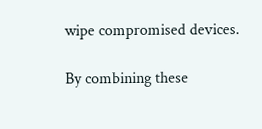wipe compromised devices.

By combining these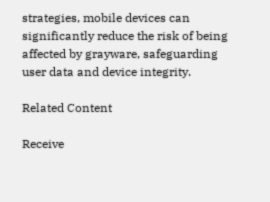strategies, mobile devices can significantly reduce the risk of being affected by grayware, safeguarding user data and device integrity.

Related Content

Receive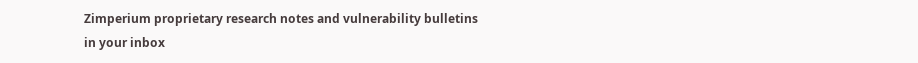Zimperium proprietary research notes and vulnerability bulletins in your inbox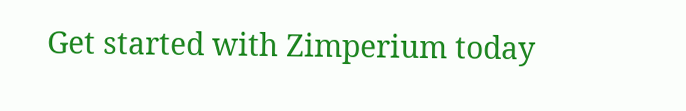Get started with Zimperium today